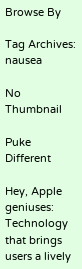Browse By

Tag Archives: nausea

No Thumbnail

Puke Different

Hey, Apple geniuses: Technology that brings users a lively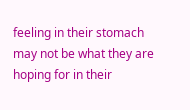feeling in their stomach may not be what they are hoping for in their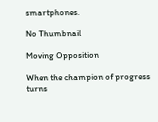smartphones.

No Thumbnail

Moving Opposition

When the champion of progress turns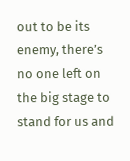out to be its enemy, there’s no one left on the big stage to stand for us and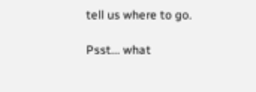tell us where to go.

Psst... what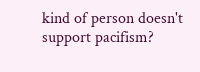kind of person doesn't support pacifism?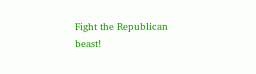Fight the Republican beast!